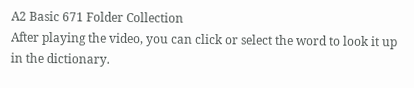A2 Basic 671 Folder Collection
After playing the video, you can click or select the word to look it up in the dictionary.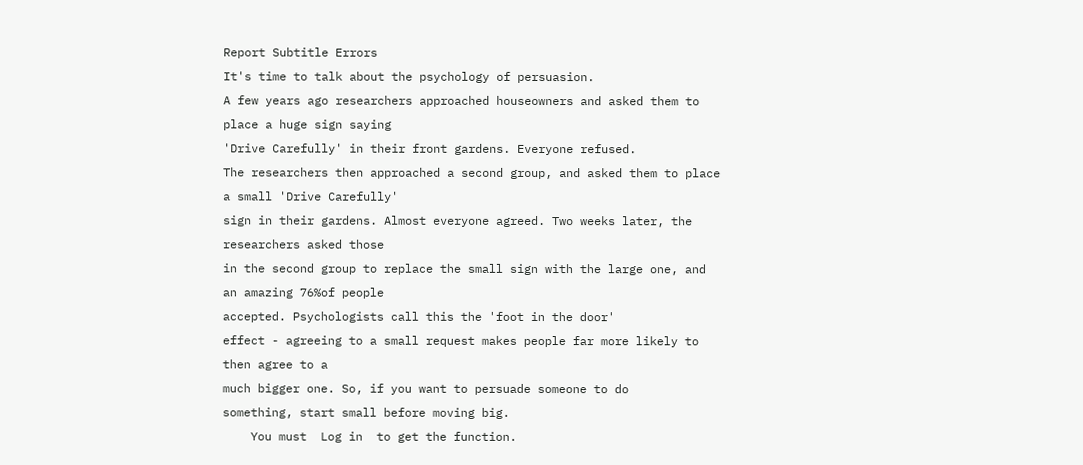Report Subtitle Errors
It's time to talk about the psychology of persuasion.
A few years ago researchers approached houseowners and asked them to place a huge sign saying
'Drive Carefully' in their front gardens. Everyone refused.
The researchers then approached a second group, and asked them to place a small 'Drive Carefully'
sign in their gardens. Almost everyone agreed. Two weeks later, the researchers asked those
in the second group to replace the small sign with the large one, and an amazing 76%of people
accepted. Psychologists call this the 'foot in the door'
effect - agreeing to a small request makes people far more likely to then agree to a
much bigger one. So, if you want to persuade someone to do
something, start small before moving big.
    You must  Log in  to get the function.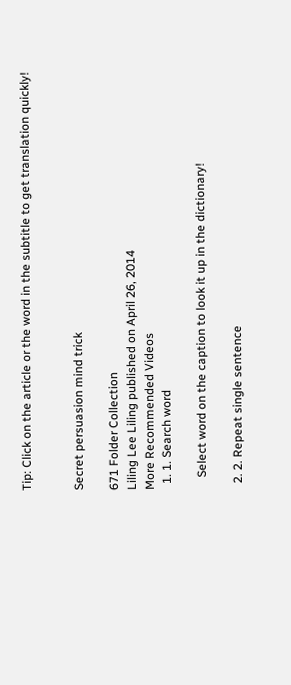Tip: Click on the article or the word in the subtitle to get translation quickly!


Secret persuasion mind trick

671 Folder Collection
Liling Lee Liling published on April 26, 2014
More Recommended Videos
  1. 1. Search word

    Select word on the caption to look it up in the dictionary!

  2. 2. Repeat single sentence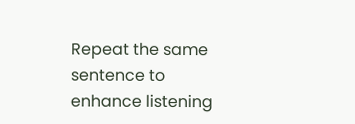Repeat the same sentence to enhance listening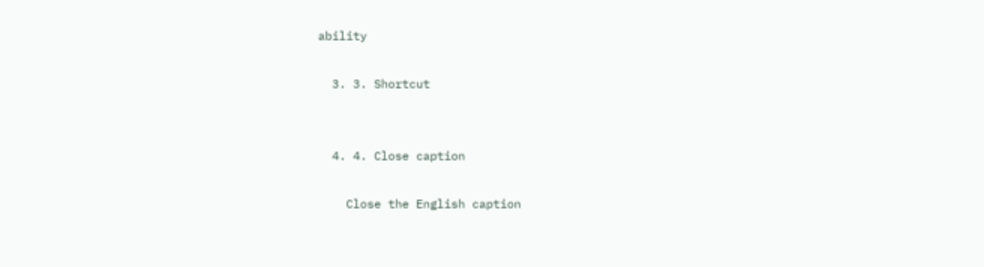ability

  3. 3. Shortcut


  4. 4. Close caption

    Close the English caption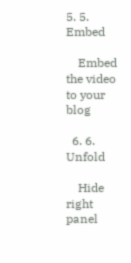5. 5. Embed

    Embed the video to your blog

  6. 6. Unfold

    Hide right panel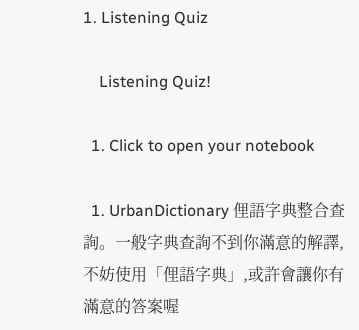1. Listening Quiz

    Listening Quiz!

  1. Click to open your notebook

  1. UrbanDictionary 俚語字典整合查詢。一般字典查詢不到你滿意的解譯,不妨使用「俚語字典」,或許會讓你有滿意的答案喔